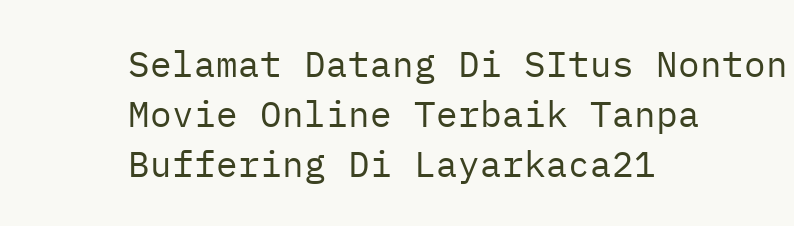Selamat Datang Di SItus Nonton Movie Online Terbaik Tanpa Buffering Di Layarkaca21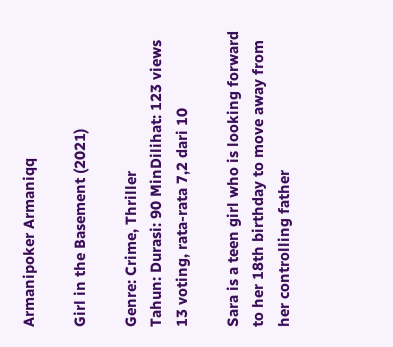Armanipoker Armaniqq

Girl in the Basement (2021)

Genre: Crime, Thriller
Tahun: Durasi: 90 MinDilihat: 123 views
13 voting, rata-rata 7,2 dari 10

Sara is a teen girl who is looking forward to her 18th birthday to move away from her controlling father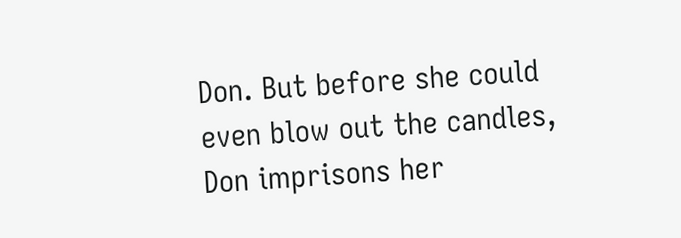Don. But before she could even blow out the candles, Don imprisons her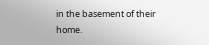in the basement of their home.